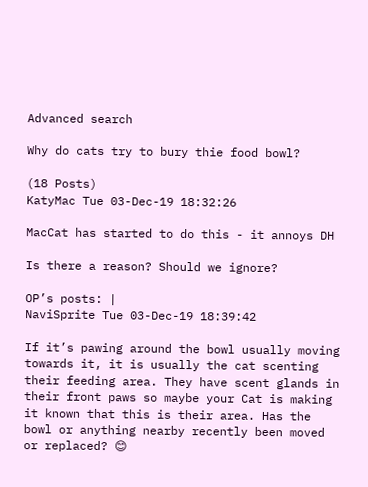Advanced search

Why do cats try to bury thie food bowl?

(18 Posts)
KatyMac Tue 03-Dec-19 18:32:26

MacCat has started to do this - it annoys DH

Is there a reason? Should we ignore?

OP’s posts: |
NaviSprite Tue 03-Dec-19 18:39:42

If it’s pawing around the bowl usually moving towards it, it is usually the cat scenting their feeding area. They have scent glands in their front paws so maybe your Cat is making it known that this is their area. Has the bowl or anything nearby recently been moved or replaced? 😊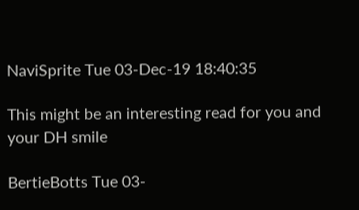NaviSprite Tue 03-Dec-19 18:40:35

This might be an interesting read for you and your DH smile

BertieBotts Tue 03-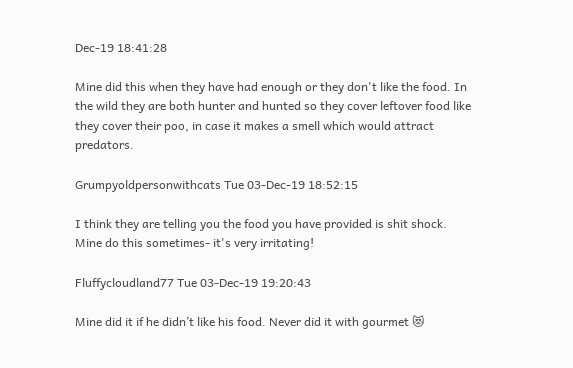Dec-19 18:41:28

Mine did this when they have had enough or they don't like the food. In the wild they are both hunter and hunted so they cover leftover food like they cover their poo, in case it makes a smell which would attract predators.

Grumpyoldpersonwithcats Tue 03-Dec-19 18:52:15

I think they are telling you the food you have provided is shit shock.
Mine do this sometimes- it's very irritating!

Fluffycloudland77 Tue 03-Dec-19 19:20:43

Mine did it if he didn’t like his food. Never did it with gourmet 😻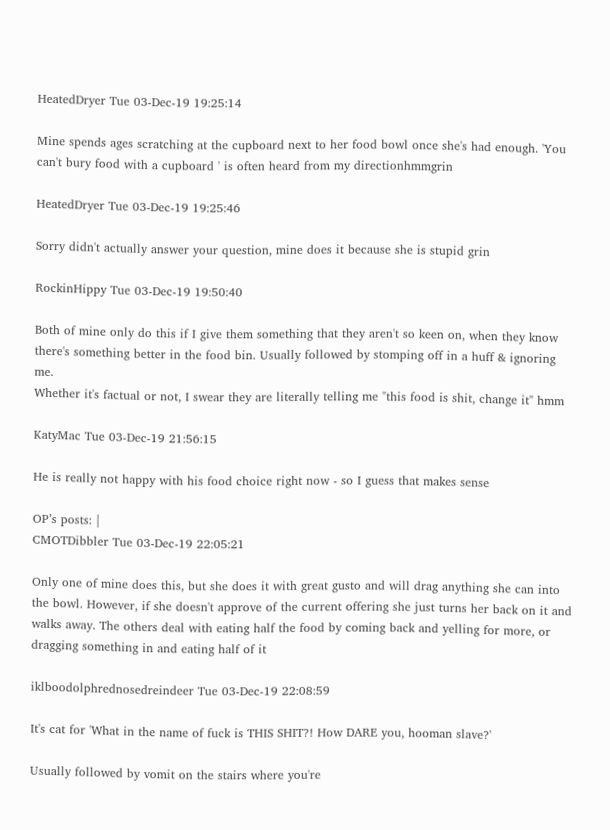HeatedDryer Tue 03-Dec-19 19:25:14

Mine spends ages scratching at the cupboard next to her food bowl once she's had enough. 'You can't bury food with a cupboard ' is often heard from my directionhmmgrin

HeatedDryer Tue 03-Dec-19 19:25:46

Sorry didn't actually answer your question, mine does it because she is stupid grin

RockinHippy Tue 03-Dec-19 19:50:40

Both of mine only do this if I give them something that they aren't so keen on, when they know there's something better in the food bin. Usually followed by stomping off in a huff & ignoring me.
Whether it's factual or not, I swear they are literally telling me "this food is shit, change it" hmm

KatyMac Tue 03-Dec-19 21:56:15

He is really not happy with his food choice right now - so I guess that makes sense

OP’s posts: |
CMOTDibbler Tue 03-Dec-19 22:05:21

Only one of mine does this, but she does it with great gusto and will drag anything she can into the bowl. However, if she doesn't approve of the current offering she just turns her back on it and walks away. The others deal with eating half the food by coming back and yelling for more, or dragging something in and eating half of it

iklboodolphrednosedreindeer Tue 03-Dec-19 22:08:59

It's cat for 'What in the name of fuck is THIS SHIT?! How DARE you, hooman slave?'

Usually followed by vomit on the stairs where you're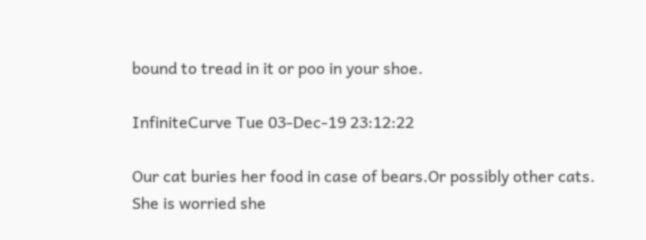bound to tread in it or poo in your shoe.

InfiniteCurve Tue 03-Dec-19 23:12:22

Our cat buries her food in case of bears.Or possibly other cats. She is worried she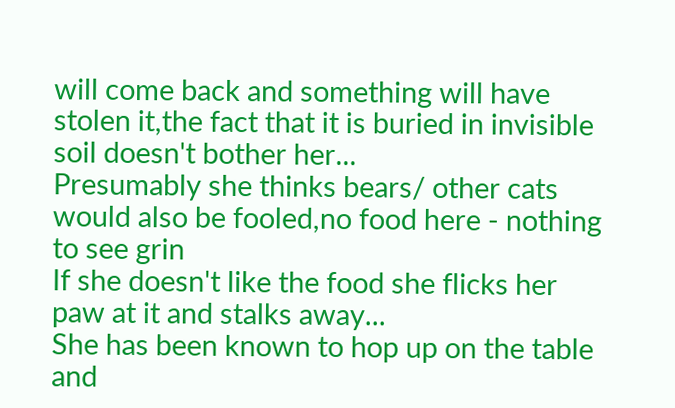will come back and something will have stolen it,the fact that it is buried in invisible soil doesn't bother her...
Presumably she thinks bears/ other cats would also be fooled,no food here - nothing to see grin
If she doesn't like the food she flicks her paw at it and stalks away...
She has been known to hop up on the table and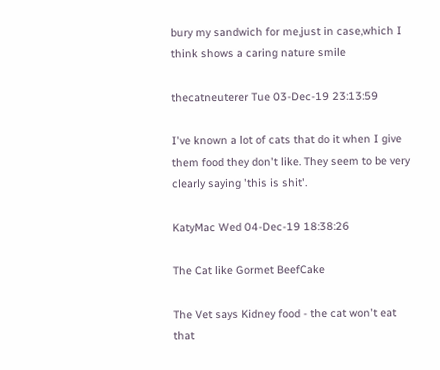bury my sandwich for me,just in case,which I think shows a caring nature smile

thecatneuterer Tue 03-Dec-19 23:13:59

I've known a lot of cats that do it when I give them food they don't like. They seem to be very clearly saying 'this is shit'.

KatyMac Wed 04-Dec-19 18:38:26

The Cat like Gormet BeefCake

The Vet says Kidney food - the cat won't eat that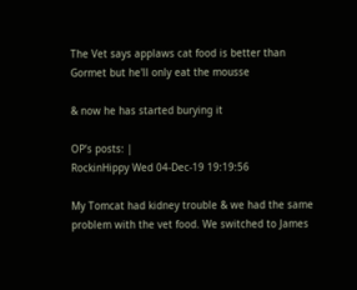The Vet says applaws cat food is better than Gormet but he'll only eat the mousse

& now he has started burying it

OP’s posts: |
RockinHippy Wed 04-Dec-19 19:19:56

My Tomcat had kidney trouble & we had the same problem with the vet food. We switched to James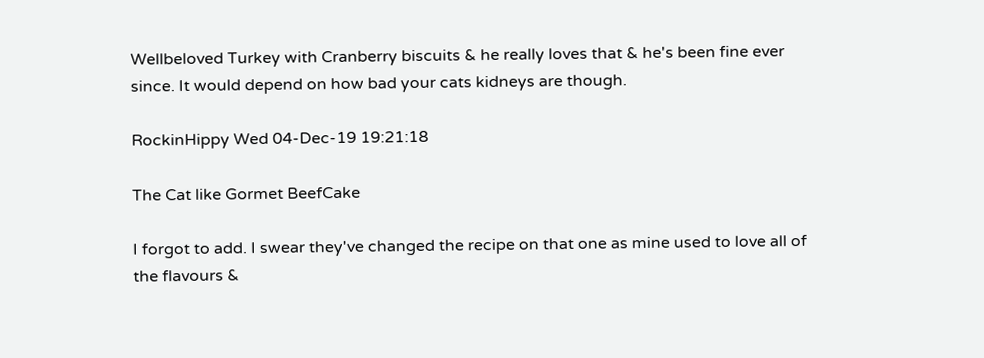Wellbeloved Turkey with Cranberry biscuits & he really loves that & he's been fine ever since. It would depend on how bad your cats kidneys are though.

RockinHippy Wed 04-Dec-19 19:21:18

The Cat like Gormet BeefCake

I forgot to add. I swear they've changed the recipe on that one as mine used to love all of the flavours &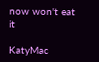now won't eat it

KatyMac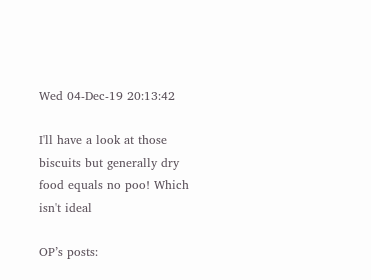Wed 04-Dec-19 20:13:42

I'll have a look at those biscuits but generally dry food equals no poo! Which isn't ideal

OP’s posts: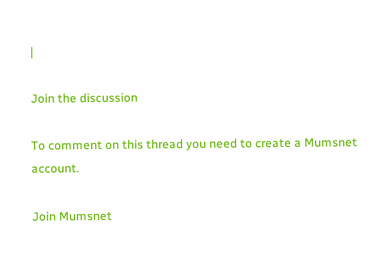|

Join the discussion

To comment on this thread you need to create a Mumsnet account.

Join Mumsnet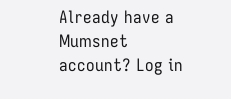Already have a Mumsnet account? Log in